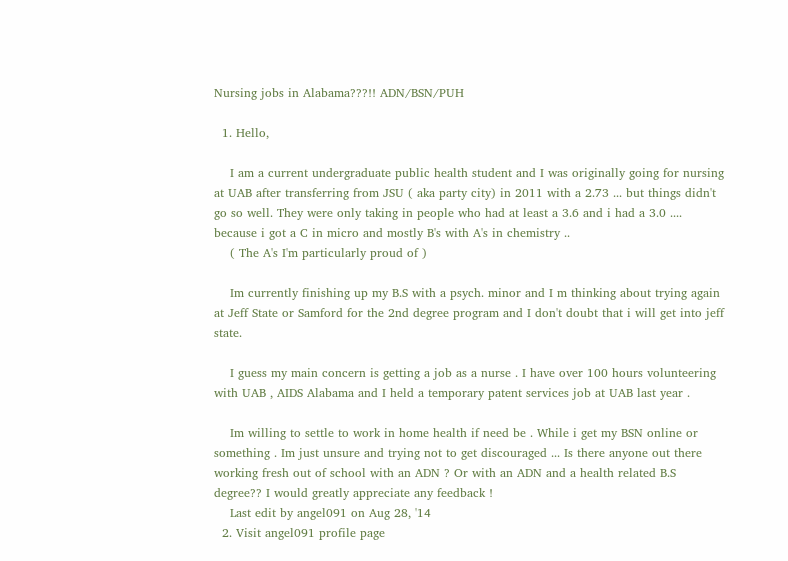Nursing jobs in Alabama???!! ADN/BSN/PUH

  1. Hello,

    I am a current undergraduate public health student and I was originally going for nursing at UAB after transferring from JSU ( aka party city) in 2011 with a 2.73 ... but things didn't go so well. They were only taking in people who had at least a 3.6 and i had a 3.0 .... because i got a C in micro and mostly B's with A's in chemistry ..
    ( The A's I'm particularly proud of )

    Im currently finishing up my B.S with a psych. minor and I m thinking about trying again at Jeff State or Samford for the 2nd degree program and I don't doubt that i will get into jeff state.

    I guess my main concern is getting a job as a nurse . I have over 100 hours volunteering with UAB , AIDS Alabama and I held a temporary patent services job at UAB last year .

    Im willing to settle to work in home health if need be . While i get my BSN online or something . Im just unsure and trying not to get discouraged ... Is there anyone out there working fresh out of school with an ADN ? Or with an ADN and a health related B.S degree?? I would greatly appreciate any feedback !
    Last edit by angel091 on Aug 28, '14
  2. Visit angel091 profile page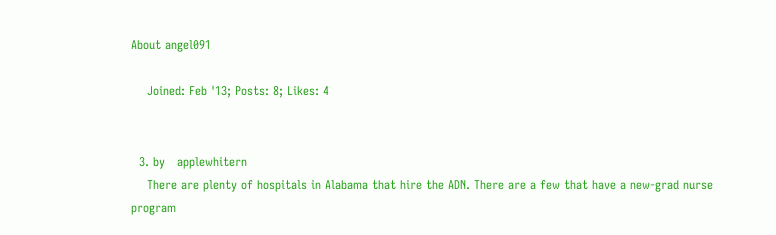About angel091

    Joined: Feb '13; Posts: 8; Likes: 4


  3. by   applewhitern
    There are plenty of hospitals in Alabama that hire the ADN. There are a few that have a new-grad nurse program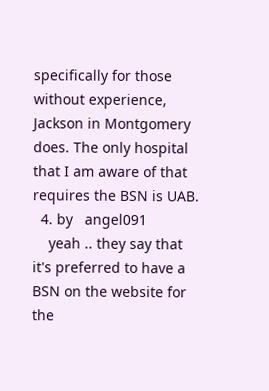specifically for those without experience, Jackson in Montgomery does. The only hospital that I am aware of that requires the BSN is UAB.
  4. by   angel091
    yeah .. they say that it's preferred to have a BSN on the website for the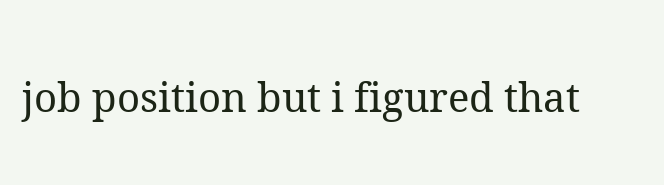job position but i figured that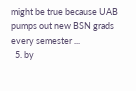might be true because UAB pumps out new BSN grads every semester ...
  5. by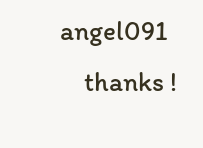angel091
    thanks !